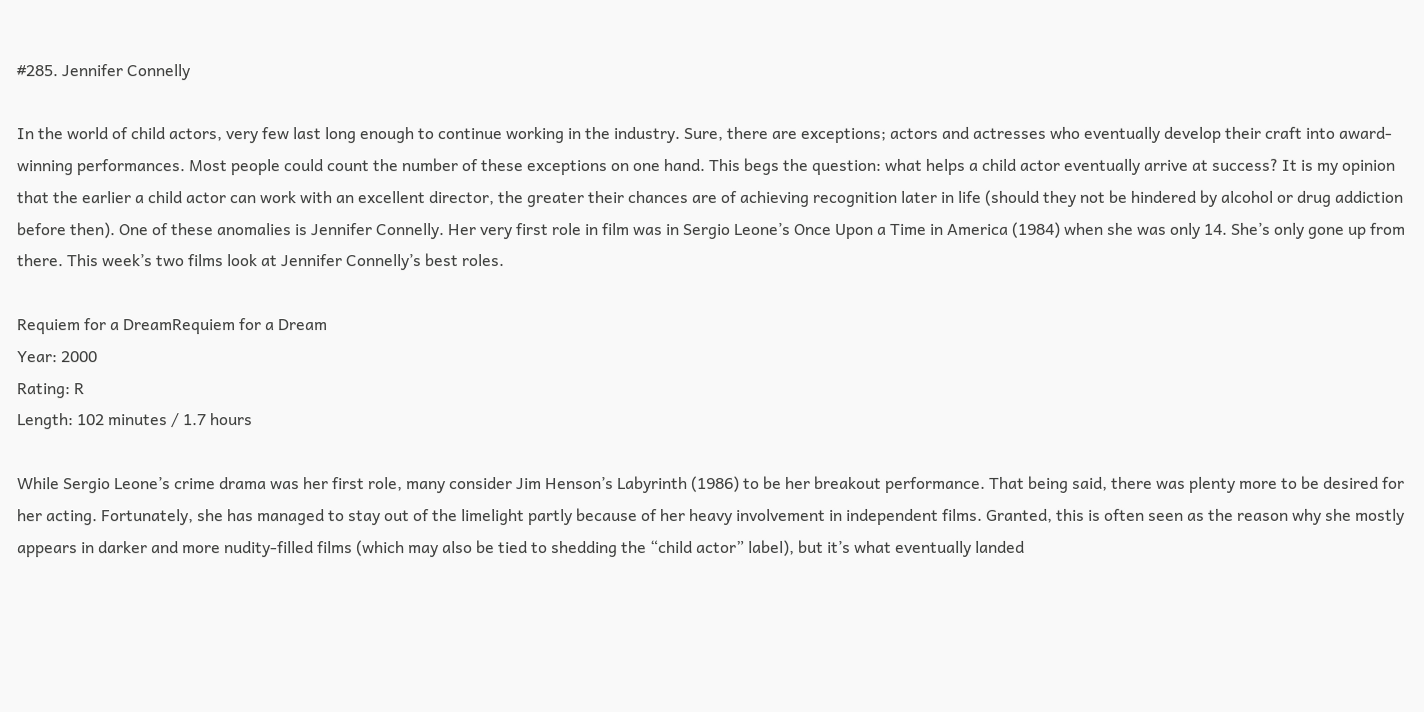#285. Jennifer Connelly

In the world of child actors, very few last long enough to continue working in the industry. Sure, there are exceptions; actors and actresses who eventually develop their craft into award-winning performances. Most people could count the number of these exceptions on one hand. This begs the question: what helps a child actor eventually arrive at success? It is my opinion that the earlier a child actor can work with an excellent director, the greater their chances are of achieving recognition later in life (should they not be hindered by alcohol or drug addiction before then). One of these anomalies is Jennifer Connelly. Her very first role in film was in Sergio Leone’s Once Upon a Time in America (1984) when she was only 14. She’s only gone up from there. This week’s two films look at Jennifer Connelly’s best roles.

Requiem for a DreamRequiem for a Dream
Year: 2000
Rating: R
Length: 102 minutes / 1.7 hours

While Sergio Leone’s crime drama was her first role, many consider Jim Henson’s Labyrinth (1986) to be her breakout performance. That being said, there was plenty more to be desired for her acting. Fortunately, she has managed to stay out of the limelight partly because of her heavy involvement in independent films. Granted, this is often seen as the reason why she mostly appears in darker and more nudity-filled films (which may also be tied to shedding the “child actor” label), but it’s what eventually landed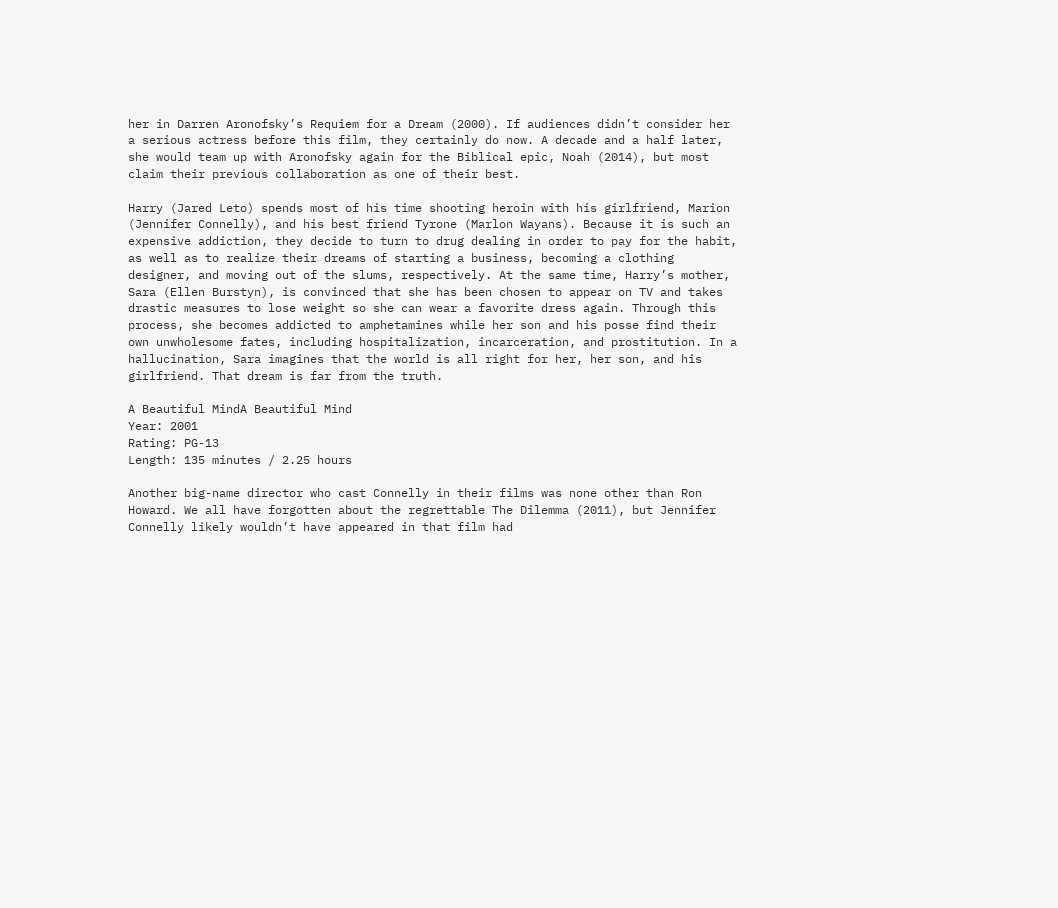her in Darren Aronofsky’s Requiem for a Dream (2000). If audiences didn’t consider her a serious actress before this film, they certainly do now. A decade and a half later, she would team up with Aronofsky again for the Biblical epic, Noah (2014), but most claim their previous collaboration as one of their best.

Harry (Jared Leto) spends most of his time shooting heroin with his girlfriend, Marion (Jennifer Connelly), and his best friend Tyrone (Marlon Wayans). Because it is such an expensive addiction, they decide to turn to drug dealing in order to pay for the habit, as well as to realize their dreams of starting a business, becoming a clothing designer, and moving out of the slums, respectively. At the same time, Harry’s mother, Sara (Ellen Burstyn), is convinced that she has been chosen to appear on TV and takes drastic measures to lose weight so she can wear a favorite dress again. Through this process, she becomes addicted to amphetamines while her son and his posse find their own unwholesome fates, including hospitalization, incarceration, and prostitution. In a hallucination, Sara imagines that the world is all right for her, her son, and his girlfriend. That dream is far from the truth.

A Beautiful MindA Beautiful Mind
Year: 2001
Rating: PG-13
Length: 135 minutes / 2.25 hours

Another big-name director who cast Connelly in their films was none other than Ron Howard. We all have forgotten about the regrettable The Dilemma (2011), but Jennifer Connelly likely wouldn’t have appeared in that film had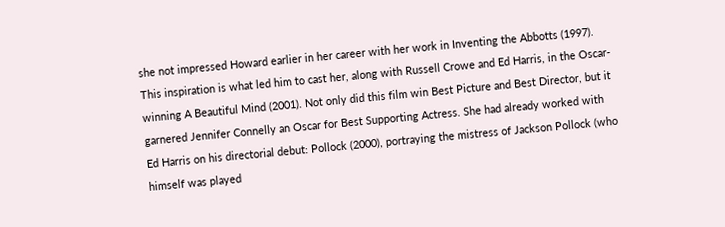she not impressed Howard earlier in her career with her work in Inventing the Abbotts (1997). This inspiration is what led him to cast her, along with Russell Crowe and Ed Harris, in the Oscar-winning A Beautiful Mind (2001). Not only did this film win Best Picture and Best Director, but it garnered Jennifer Connelly an Oscar for Best Supporting Actress. She had already worked with Ed Harris on his directorial debut: Pollock (2000), portraying the mistress of Jackson Pollock (who himself was played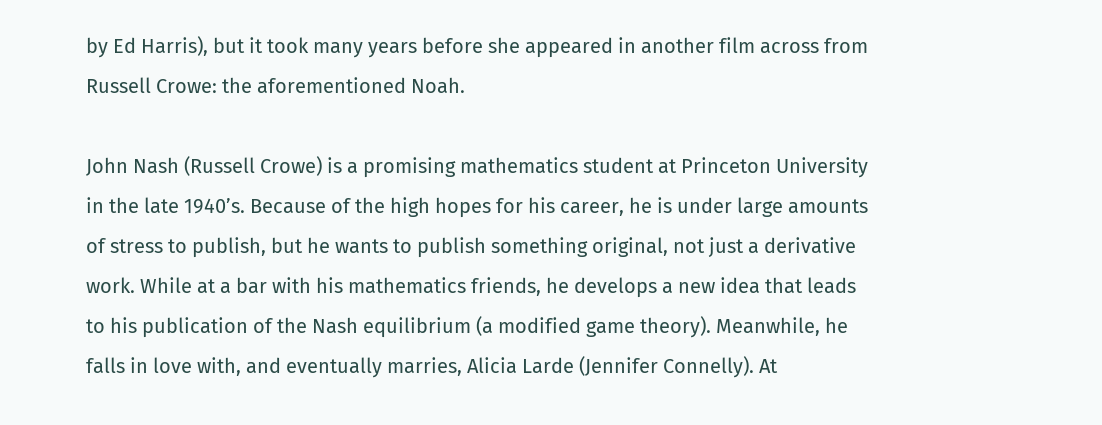by Ed Harris), but it took many years before she appeared in another film across from Russell Crowe: the aforementioned Noah.

John Nash (Russell Crowe) is a promising mathematics student at Princeton University in the late 1940’s. Because of the high hopes for his career, he is under large amounts of stress to publish, but he wants to publish something original, not just a derivative work. While at a bar with his mathematics friends, he develops a new idea that leads to his publication of the Nash equilibrium (a modified game theory). Meanwhile, he falls in love with, and eventually marries, Alicia Larde (Jennifer Connelly). At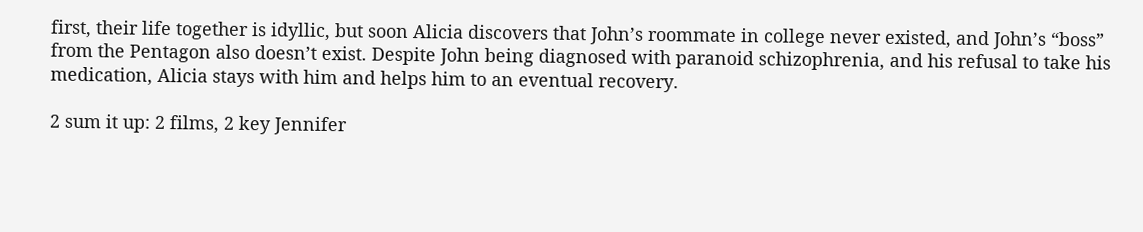first, their life together is idyllic, but soon Alicia discovers that John’s roommate in college never existed, and John’s “boss” from the Pentagon also doesn’t exist. Despite John being diagnosed with paranoid schizophrenia, and his refusal to take his medication, Alicia stays with him and helps him to an eventual recovery.

2 sum it up: 2 films, 2 key Jennifer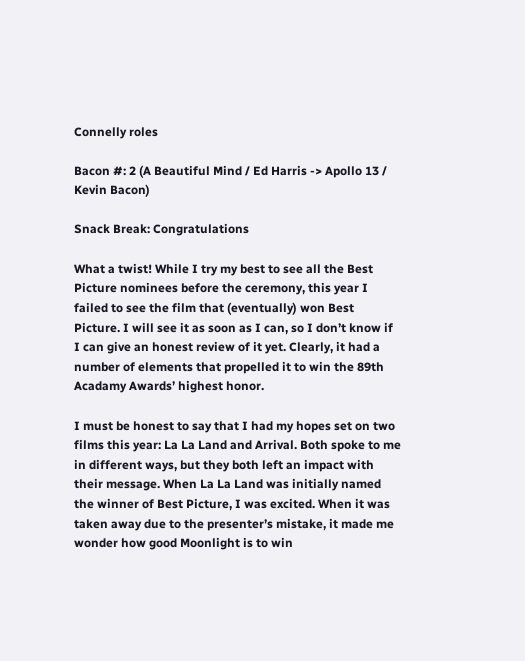Connelly roles

Bacon #: 2 (A Beautiful Mind / Ed Harris -> Apollo 13 / Kevin Bacon)

Snack Break: Congratulations

What a twist! While I try my best to see all the Best Picture nominees before the ceremony, this year I failed to see the film that (eventually) won Best Picture. I will see it as soon as I can, so I don’t know if I can give an honest review of it yet. Clearly, it had a number of elements that propelled it to win the 89th Acadamy Awards’ highest honor.

I must be honest to say that I had my hopes set on two films this year: La La Land and Arrival. Both spoke to me in different ways, but they both left an impact with their message. When La La Land was initially named the winner of Best Picture, I was excited. When it was taken away due to the presenter’s mistake, it made me wonder how good Moonlight is to win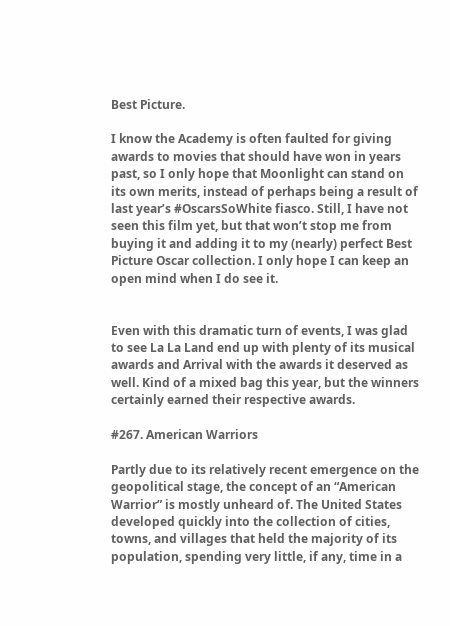Best Picture.

I know the Academy is often faulted for giving awards to movies that should have won in years past, so I only hope that Moonlight can stand on its own merits, instead of perhaps being a result of last year’s #OscarsSoWhite fiasco. Still, I have not seen this film yet, but that won’t stop me from buying it and adding it to my (nearly) perfect Best Picture Oscar collection. I only hope I can keep an open mind when I do see it.


Even with this dramatic turn of events, I was glad to see La La Land end up with plenty of its musical awards and Arrival with the awards it deserved as well. Kind of a mixed bag this year, but the winners certainly earned their respective awards.

#267. American Warriors

Partly due to its relatively recent emergence on the geopolitical stage, the concept of an “American Warrior” is mostly unheard of. The United States developed quickly into the collection of cities, towns, and villages that held the majority of its population, spending very little, if any, time in a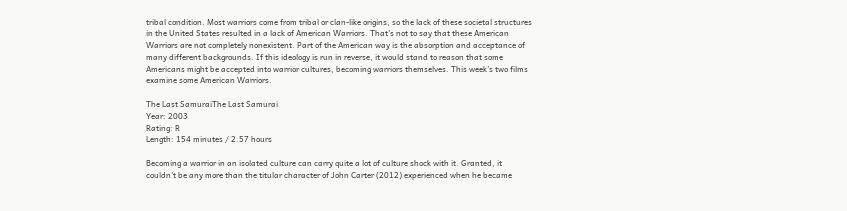tribal condition. Most warriors come from tribal or clan-like origins, so the lack of these societal structures in the United States resulted in a lack of American Warriors. That’s not to say that these American Warriors are not completely nonexistent. Part of the American way is the absorption and acceptance of many different backgrounds. If this ideology is run in reverse, it would stand to reason that some Americans might be accepted into warrior cultures, becoming warriors themselves. This week’s two films examine some American Warriors.

The Last SamuraiThe Last Samurai
Year: 2003
Rating: R
Length: 154 minutes / 2.57 hours

Becoming a warrior in an isolated culture can carry quite a lot of culture shock with it. Granted, it couldn’t be any more than the titular character of John Carter (2012) experienced when he became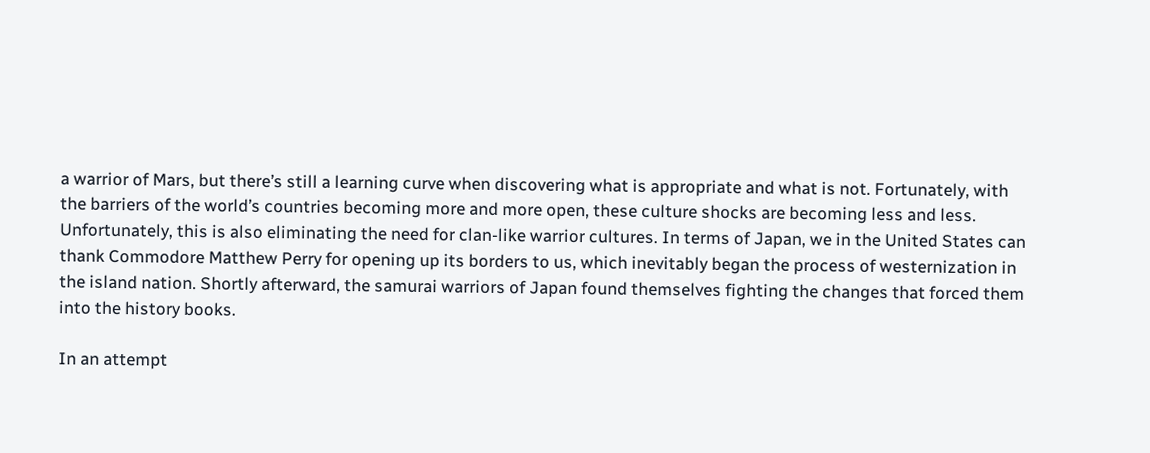a warrior of Mars, but there’s still a learning curve when discovering what is appropriate and what is not. Fortunately, with the barriers of the world’s countries becoming more and more open, these culture shocks are becoming less and less. Unfortunately, this is also eliminating the need for clan-like warrior cultures. In terms of Japan, we in the United States can thank Commodore Matthew Perry for opening up its borders to us, which inevitably began the process of westernization in the island nation. Shortly afterward, the samurai warriors of Japan found themselves fighting the changes that forced them into the history books.

In an attempt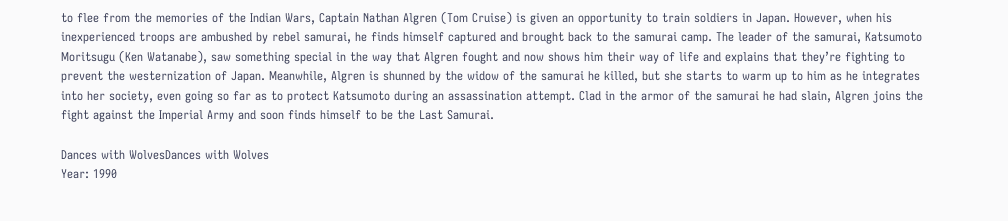to flee from the memories of the Indian Wars, Captain Nathan Algren (Tom Cruise) is given an opportunity to train soldiers in Japan. However, when his inexperienced troops are ambushed by rebel samurai, he finds himself captured and brought back to the samurai camp. The leader of the samurai, Katsumoto Moritsugu (Ken Watanabe), saw something special in the way that Algren fought and now shows him their way of life and explains that they’re fighting to prevent the westernization of Japan. Meanwhile, Algren is shunned by the widow of the samurai he killed, but she starts to warm up to him as he integrates into her society, even going so far as to protect Katsumoto during an assassination attempt. Clad in the armor of the samurai he had slain, Algren joins the fight against the Imperial Army and soon finds himself to be the Last Samurai.

Dances with WolvesDances with Wolves
Year: 1990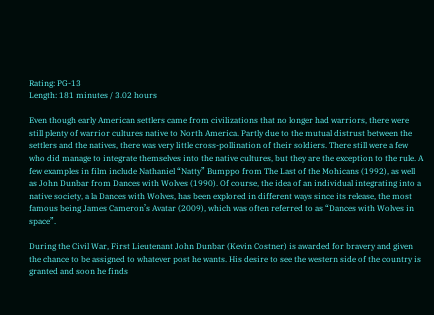Rating: PG-13
Length: 181 minutes / 3.02 hours

Even though early American settlers came from civilizations that no longer had warriors, there were still plenty of warrior cultures native to North America. Partly due to the mutual distrust between the settlers and the natives, there was very little cross-pollination of their soldiers. There still were a few who did manage to integrate themselves into the native cultures, but they are the exception to the rule. A few examples in film include Nathaniel “Natty” Bumppo from The Last of the Mohicans (1992), as well as John Dunbar from Dances with Wolves (1990). Of course, the idea of an individual integrating into a native society, a la Dances with Wolves, has been explored in different ways since its release, the most famous being James Cameron’s Avatar (2009), which was often referred to as “Dances with Wolves in space”.

During the Civil War, First Lieutenant John Dunbar (Kevin Costner) is awarded for bravery and given the chance to be assigned to whatever post he wants. His desire to see the western side of the country is granted and soon he finds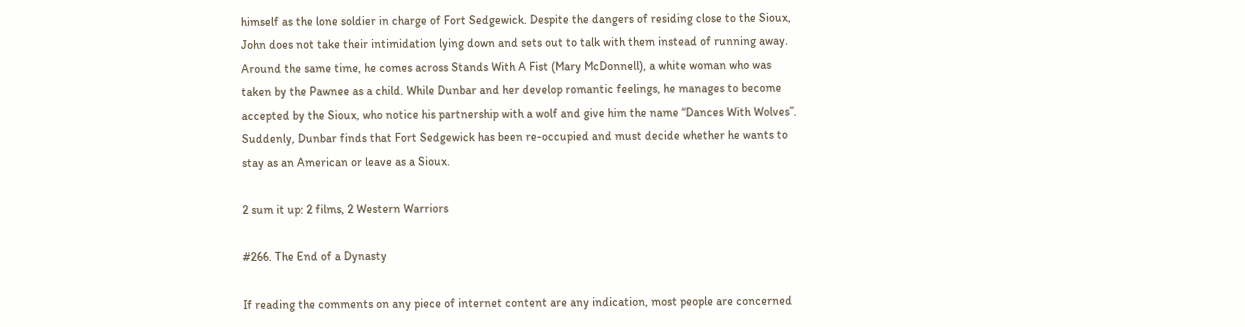himself as the lone soldier in charge of Fort Sedgewick. Despite the dangers of residing close to the Sioux, John does not take their intimidation lying down and sets out to talk with them instead of running away. Around the same time, he comes across Stands With A Fist (Mary McDonnell), a white woman who was taken by the Pawnee as a child. While Dunbar and her develop romantic feelings, he manages to become accepted by the Sioux, who notice his partnership with a wolf and give him the name “Dances With Wolves”. Suddenly, Dunbar finds that Fort Sedgewick has been re-occupied and must decide whether he wants to stay as an American or leave as a Sioux.

2 sum it up: 2 films, 2 Western Warriors

#266. The End of a Dynasty

If reading the comments on any piece of internet content are any indication, most people are concerned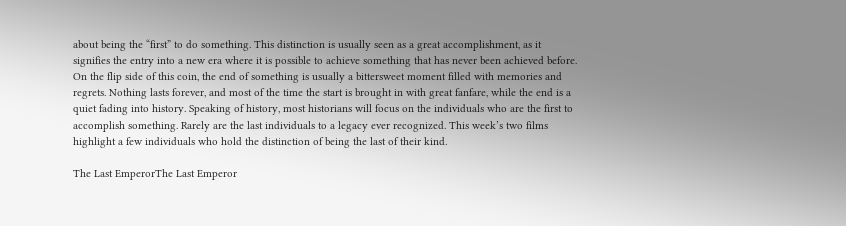about being the “first” to do something. This distinction is usually seen as a great accomplishment, as it signifies the entry into a new era where it is possible to achieve something that has never been achieved before. On the flip side of this coin, the end of something is usually a bittersweet moment filled with memories and regrets. Nothing lasts forever, and most of the time the start is brought in with great fanfare, while the end is a quiet fading into history. Speaking of history, most historians will focus on the individuals who are the first to accomplish something. Rarely are the last individuals to a legacy ever recognized. This week’s two films highlight a few individuals who hold the distinction of being the last of their kind.

The Last EmperorThe Last Emperor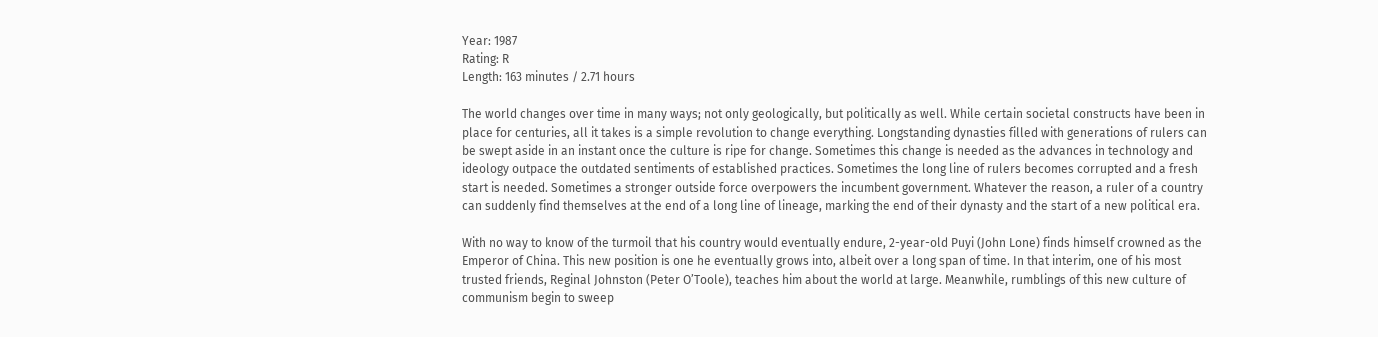Year: 1987
Rating: R
Length: 163 minutes / 2.71 hours

The world changes over time in many ways; not only geologically, but politically as well. While certain societal constructs have been in place for centuries, all it takes is a simple revolution to change everything. Longstanding dynasties filled with generations of rulers can be swept aside in an instant once the culture is ripe for change. Sometimes this change is needed as the advances in technology and ideology outpace the outdated sentiments of established practices. Sometimes the long line of rulers becomes corrupted and a fresh start is needed. Sometimes a stronger outside force overpowers the incumbent government. Whatever the reason, a ruler of a country can suddenly find themselves at the end of a long line of lineage, marking the end of their dynasty and the start of a new political era.

With no way to know of the turmoil that his country would eventually endure, 2-year-old Puyi (John Lone) finds himself crowned as the Emperor of China. This new position is one he eventually grows into, albeit over a long span of time. In that interim, one of his most trusted friends, Reginal Johnston (Peter O’Toole), teaches him about the world at large. Meanwhile, rumblings of this new culture of communism begin to sweep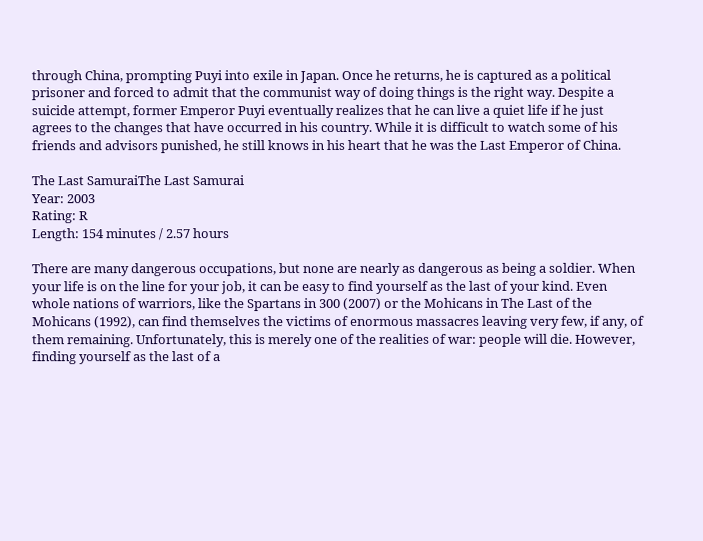through China, prompting Puyi into exile in Japan. Once he returns, he is captured as a political prisoner and forced to admit that the communist way of doing things is the right way. Despite a suicide attempt, former Emperor Puyi eventually realizes that he can live a quiet life if he just agrees to the changes that have occurred in his country. While it is difficult to watch some of his friends and advisors punished, he still knows in his heart that he was the Last Emperor of China.

The Last SamuraiThe Last Samurai
Year: 2003
Rating: R
Length: 154 minutes / 2.57 hours

There are many dangerous occupations, but none are nearly as dangerous as being a soldier. When your life is on the line for your job, it can be easy to find yourself as the last of your kind. Even whole nations of warriors, like the Spartans in 300 (2007) or the Mohicans in The Last of the Mohicans (1992), can find themselves the victims of enormous massacres leaving very few, if any, of them remaining. Unfortunately, this is merely one of the realities of war: people will die. However, finding yourself as the last of a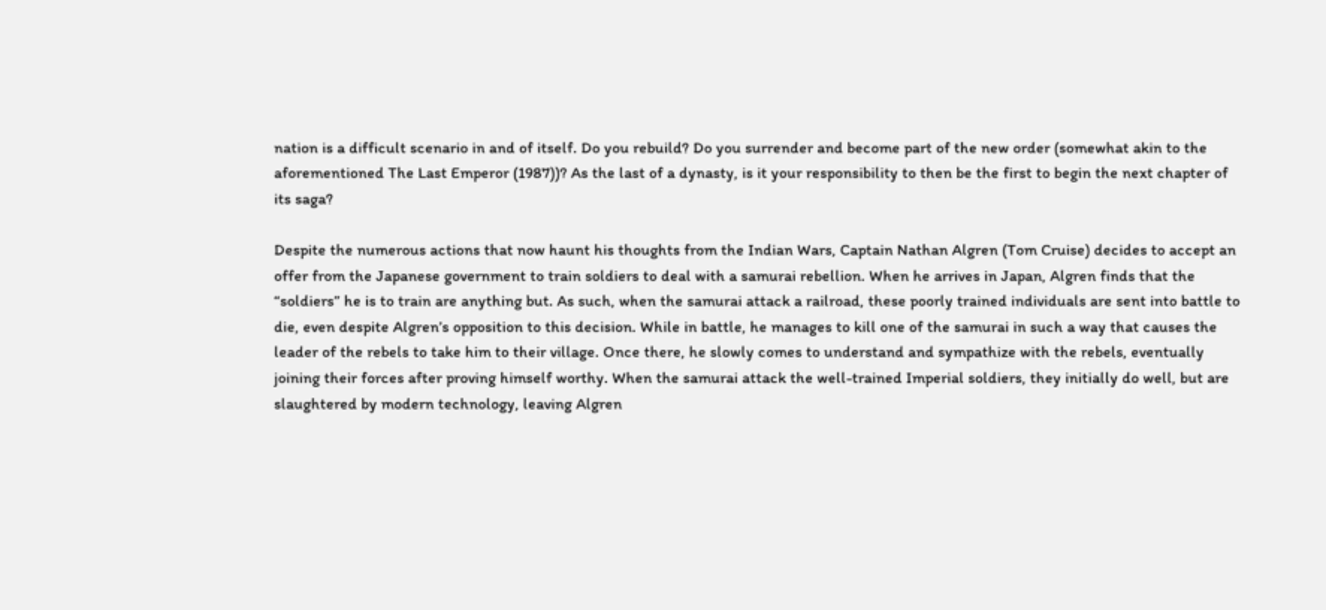nation is a difficult scenario in and of itself. Do you rebuild? Do you surrender and become part of the new order (somewhat akin to the aforementioned The Last Emperor (1987))? As the last of a dynasty, is it your responsibility to then be the first to begin the next chapter of its saga?

Despite the numerous actions that now haunt his thoughts from the Indian Wars, Captain Nathan Algren (Tom Cruise) decides to accept an offer from the Japanese government to train soldiers to deal with a samurai rebellion. When he arrives in Japan, Algren finds that the “soldiers” he is to train are anything but. As such, when the samurai attack a railroad, these poorly trained individuals are sent into battle to die, even despite Algren’s opposition to this decision. While in battle, he manages to kill one of the samurai in such a way that causes the leader of the rebels to take him to their village. Once there, he slowly comes to understand and sympathize with the rebels, eventually joining their forces after proving himself worthy. When the samurai attack the well-trained Imperial soldiers, they initially do well, but are slaughtered by modern technology, leaving Algren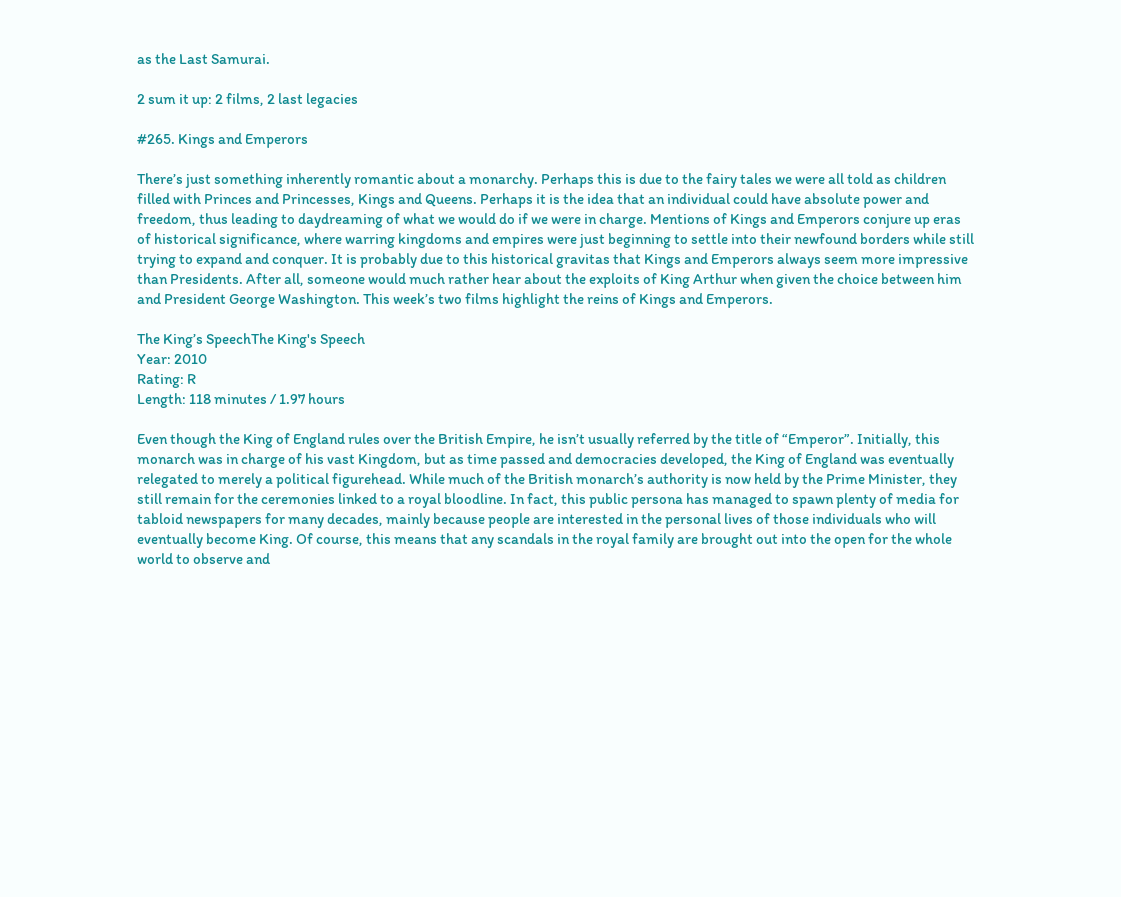as the Last Samurai.

2 sum it up: 2 films, 2 last legacies

#265. Kings and Emperors

There’s just something inherently romantic about a monarchy. Perhaps this is due to the fairy tales we were all told as children filled with Princes and Princesses, Kings and Queens. Perhaps it is the idea that an individual could have absolute power and freedom, thus leading to daydreaming of what we would do if we were in charge. Mentions of Kings and Emperors conjure up eras of historical significance, where warring kingdoms and empires were just beginning to settle into their newfound borders while still trying to expand and conquer. It is probably due to this historical gravitas that Kings and Emperors always seem more impressive than Presidents. After all, someone would much rather hear about the exploits of King Arthur when given the choice between him and President George Washington. This week’s two films highlight the reins of Kings and Emperors.

The King’s SpeechThe King's Speech
Year: 2010
Rating: R
Length: 118 minutes / 1.97 hours

Even though the King of England rules over the British Empire, he isn’t usually referred by the title of “Emperor”. Initially, this monarch was in charge of his vast Kingdom, but as time passed and democracies developed, the King of England was eventually relegated to merely a political figurehead. While much of the British monarch’s authority is now held by the Prime Minister, they still remain for the ceremonies linked to a royal bloodline. In fact, this public persona has managed to spawn plenty of media for tabloid newspapers for many decades, mainly because people are interested in the personal lives of those individuals who will eventually become King. Of course, this means that any scandals in the royal family are brought out into the open for the whole world to observe and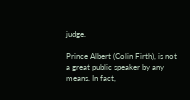judge.

Prince Albert (Colin Firth), is not a great public speaker by any means. In fact,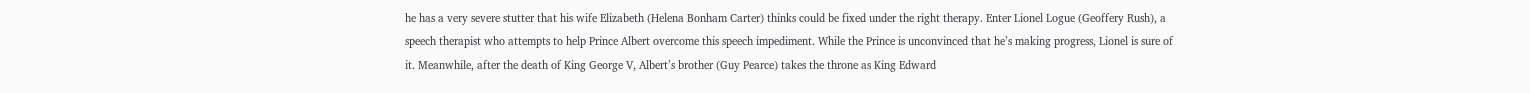he has a very severe stutter that his wife Elizabeth (Helena Bonham Carter) thinks could be fixed under the right therapy. Enter Lionel Logue (Geoffery Rush), a speech therapist who attempts to help Prince Albert overcome this speech impediment. While the Prince is unconvinced that he’s making progress, Lionel is sure of it. Meanwhile, after the death of King George V, Albert’s brother (Guy Pearce) takes the throne as King Edward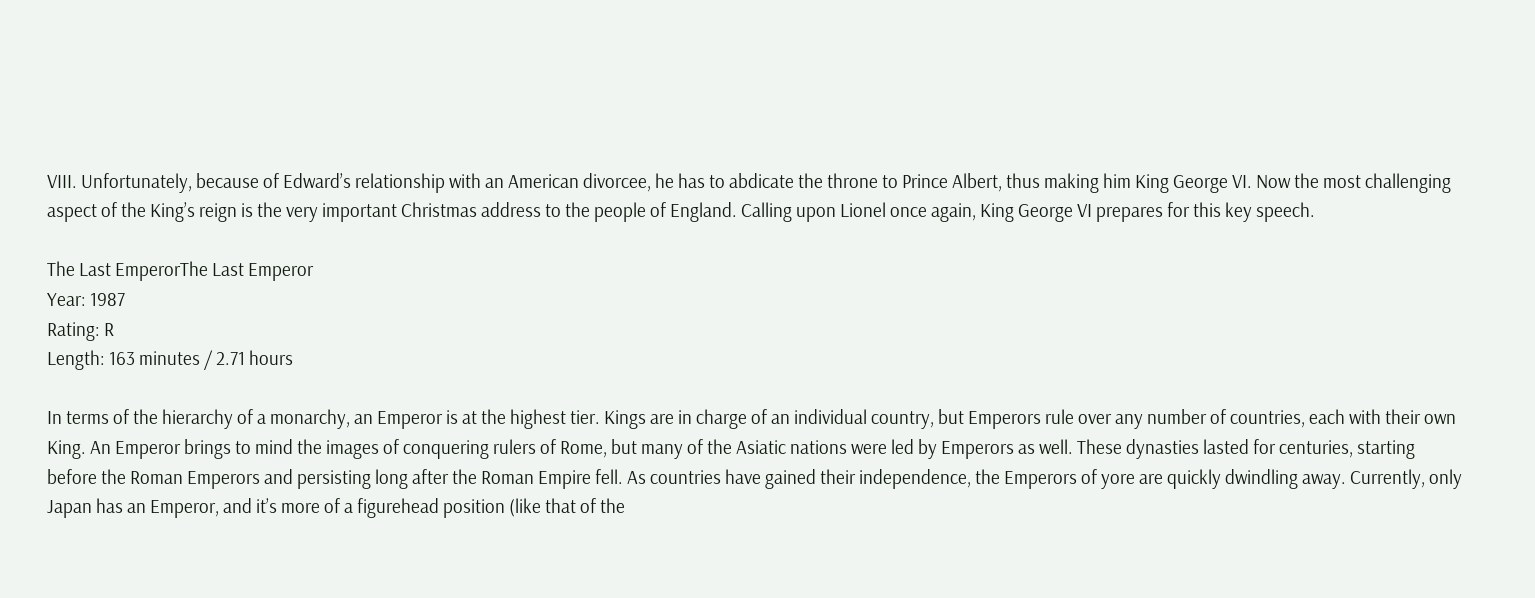VIII. Unfortunately, because of Edward’s relationship with an American divorcee, he has to abdicate the throne to Prince Albert, thus making him King George VI. Now the most challenging aspect of the King’s reign is the very important Christmas address to the people of England. Calling upon Lionel once again, King George VI prepares for this key speech.

The Last EmperorThe Last Emperor
Year: 1987
Rating: R
Length: 163 minutes / 2.71 hours

In terms of the hierarchy of a monarchy, an Emperor is at the highest tier. Kings are in charge of an individual country, but Emperors rule over any number of countries, each with their own King. An Emperor brings to mind the images of conquering rulers of Rome, but many of the Asiatic nations were led by Emperors as well. These dynasties lasted for centuries, starting before the Roman Emperors and persisting long after the Roman Empire fell. As countries have gained their independence, the Emperors of yore are quickly dwindling away. Currently, only Japan has an Emperor, and it’s more of a figurehead position (like that of the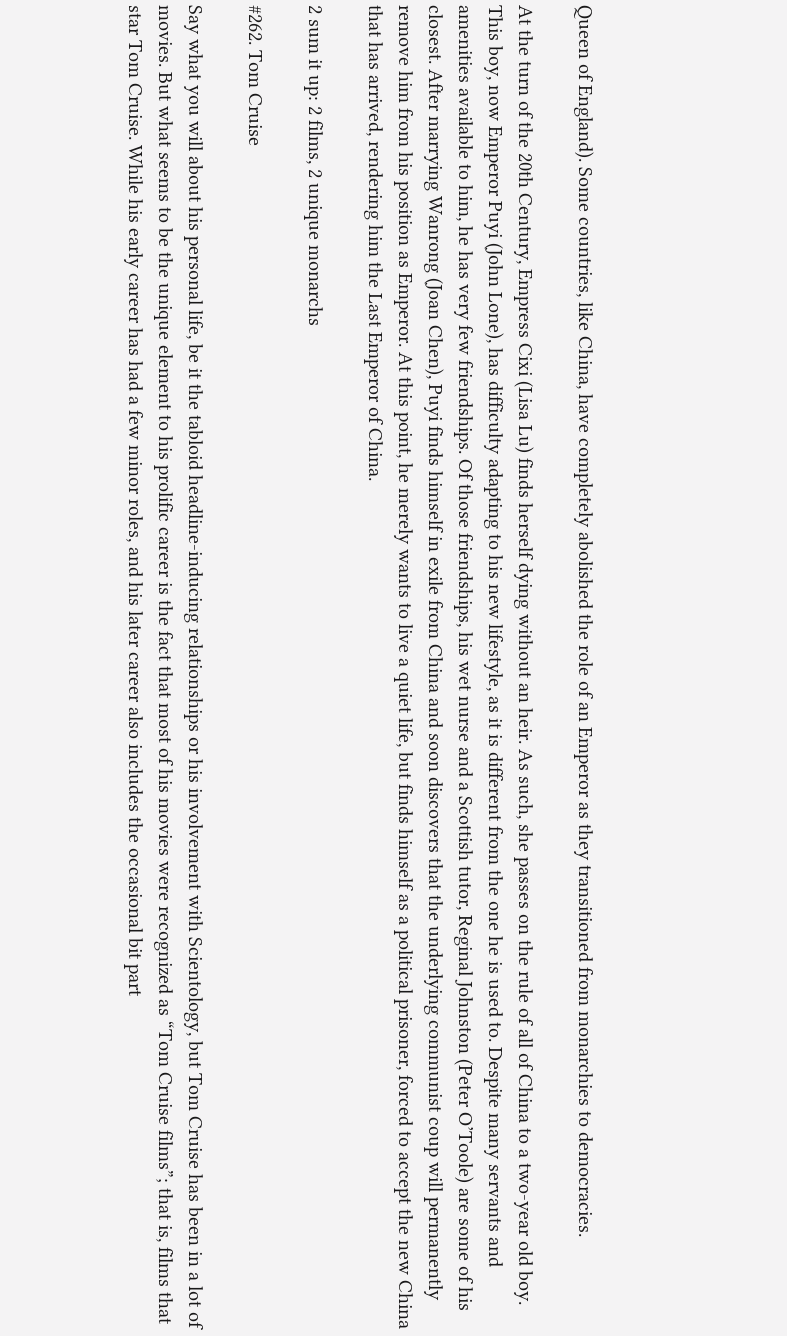Queen of England). Some countries, like China, have completely abolished the role of an Emperor as they transitioned from monarchies to democracies.

At the turn of the 20th Century, Empress Cixi (Lisa Lu) finds herself dying without an heir. As such, she passes on the rule of all of China to a two-year old boy. This boy, now Emperor Puyi (John Lone), has difficulty adapting to his new lifestyle, as it is different from the one he is used to. Despite many servants and amenities available to him, he has very few friendships. Of those friendships, his wet nurse and a Scottish tutor, Reginal Johnston (Peter O’Toole) are some of his closest. After marrying Wanrong (Joan Chen), Puyi finds himself in exile from China and soon discovers that the underlying communist coup will permanently remove him from his position as Emperor. At this point, he merely wants to live a quiet life, but finds himself as a political prisoner, forced to accept the new China that has arrived, rendering him the Last Emperor of China.

2 sum it up: 2 films, 2 unique monarchs

#262. Tom Cruise

Say what you will about his personal life, be it the tabloid headline-inducing relationships or his involvement with Scientology, but Tom Cruise has been in a lot of movies. But what seems to be the unique element to his prolific career is the fact that most of his movies were recognized as “Tom Cruise films”; that is, films that star Tom Cruise. While his early career has had a few minor roles, and his later career also includes the occasional bit part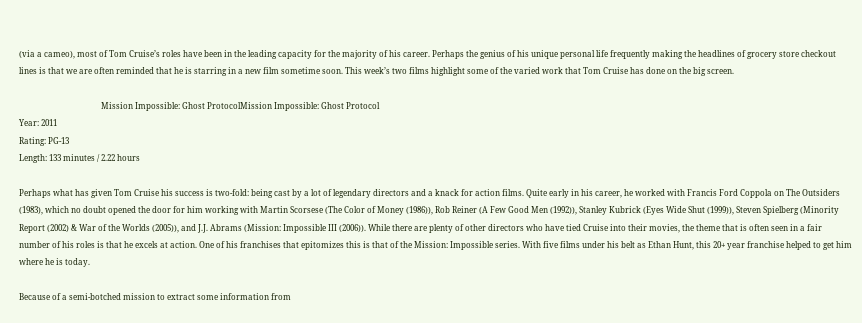(via a cameo), most of Tom Cruise’s roles have been in the leading capacity for the majority of his career. Perhaps the genius of his unique personal life frequently making the headlines of grocery store checkout lines is that we are often reminded that he is starring in a new film sometime soon. This week’s two films highlight some of the varied work that Tom Cruise has done on the big screen.

                                         Mission Impossible: Ghost ProtocolMission Impossible: Ghost Protocol
Year: 2011
Rating: PG-13
Length: 133 minutes / 2.22 hours

Perhaps what has given Tom Cruise his success is two-fold: being cast by a lot of legendary directors and a knack for action films. Quite early in his career, he worked with Francis Ford Coppola on The Outsiders (1983), which no doubt opened the door for him working with Martin Scorsese (The Color of Money (1986)), Rob Reiner (A Few Good Men (1992)), Stanley Kubrick (Eyes Wide Shut (1999)), Steven Spielberg (Minority Report (2002) & War of the Worlds (2005)), and J.J. Abrams (Mission: Impossible III (2006)). While there are plenty of other directors who have tied Cruise into their movies, the theme that is often seen in a fair number of his roles is that he excels at action. One of his franchises that epitomizes this is that of the Mission: Impossible series. With five films under his belt as Ethan Hunt, this 20+ year franchise helped to get him where he is today.

Because of a semi-botched mission to extract some information from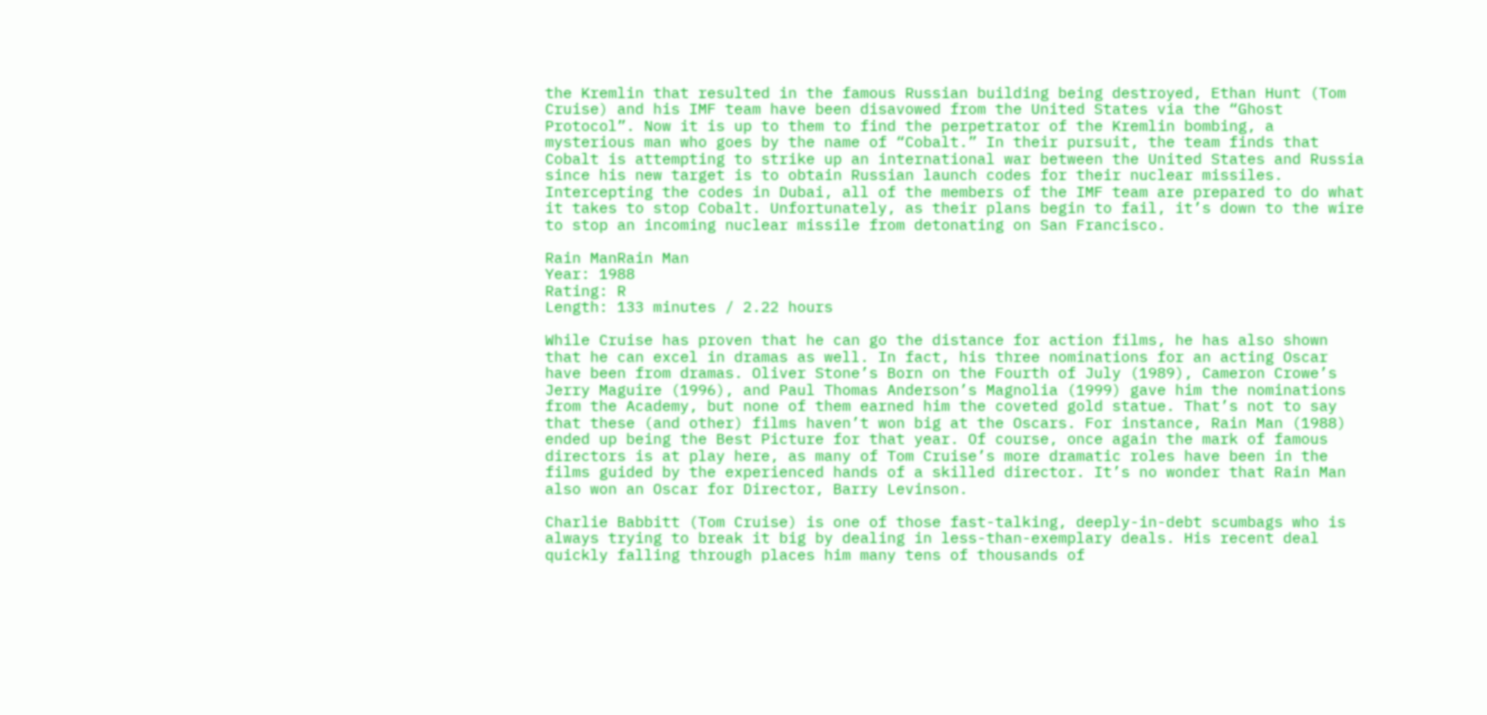the Kremlin that resulted in the famous Russian building being destroyed, Ethan Hunt (Tom Cruise) and his IMF team have been disavowed from the United States via the “Ghost Protocol”. Now it is up to them to find the perpetrator of the Kremlin bombing, a mysterious man who goes by the name of “Cobalt.” In their pursuit, the team finds that Cobalt is attempting to strike up an international war between the United States and Russia since his new target is to obtain Russian launch codes for their nuclear missiles. Intercepting the codes in Dubai, all of the members of the IMF team are prepared to do what it takes to stop Cobalt. Unfortunately, as their plans begin to fail, it’s down to the wire to stop an incoming nuclear missile from detonating on San Francisco.

Rain ManRain Man
Year: 1988
Rating: R
Length: 133 minutes / 2.22 hours

While Cruise has proven that he can go the distance for action films, he has also shown that he can excel in dramas as well. In fact, his three nominations for an acting Oscar have been from dramas. Oliver Stone’s Born on the Fourth of July (1989), Cameron Crowe’s Jerry Maguire (1996), and Paul Thomas Anderson’s Magnolia (1999) gave him the nominations from the Academy, but none of them earned him the coveted gold statue. That’s not to say that these (and other) films haven’t won big at the Oscars. For instance, Rain Man (1988) ended up being the Best Picture for that year. Of course, once again the mark of famous directors is at play here, as many of Tom Cruise’s more dramatic roles have been in the films guided by the experienced hands of a skilled director. It’s no wonder that Rain Man also won an Oscar for Director, Barry Levinson.

Charlie Babbitt (Tom Cruise) is one of those fast-talking, deeply-in-debt scumbags who is always trying to break it big by dealing in less-than-exemplary deals. His recent deal quickly falling through places him many tens of thousands of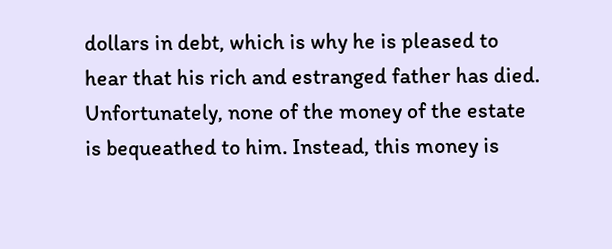dollars in debt, which is why he is pleased to hear that his rich and estranged father has died. Unfortunately, none of the money of the estate is bequeathed to him. Instead, this money is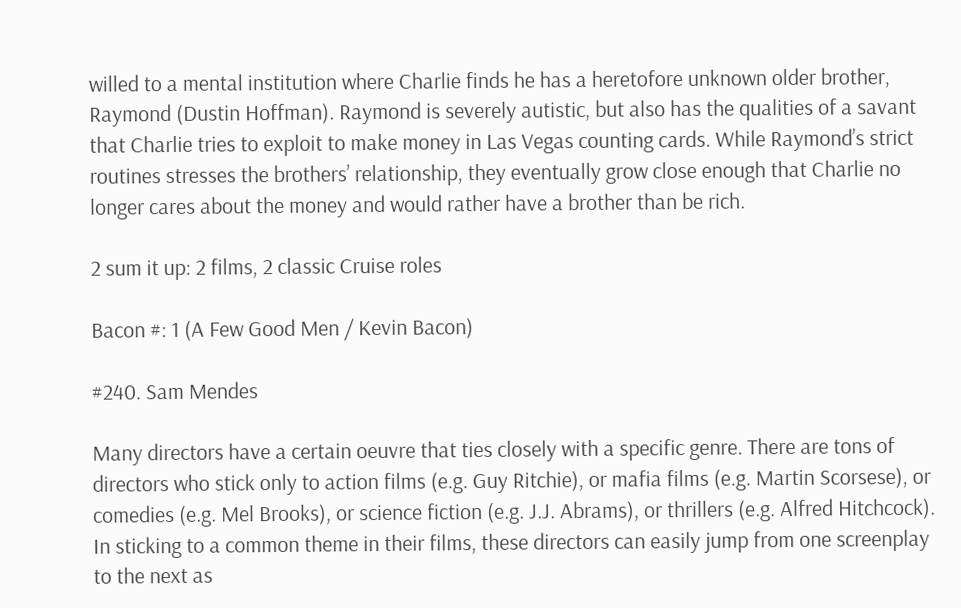willed to a mental institution where Charlie finds he has a heretofore unknown older brother, Raymond (Dustin Hoffman). Raymond is severely autistic, but also has the qualities of a savant that Charlie tries to exploit to make money in Las Vegas counting cards. While Raymond’s strict routines stresses the brothers’ relationship, they eventually grow close enough that Charlie no longer cares about the money and would rather have a brother than be rich.

2 sum it up: 2 films, 2 classic Cruise roles

Bacon #: 1 (A Few Good Men / Kevin Bacon)

#240. Sam Mendes

Many directors have a certain oeuvre that ties closely with a specific genre. There are tons of directors who stick only to action films (e.g. Guy Ritchie), or mafia films (e.g. Martin Scorsese), or comedies (e.g. Mel Brooks), or science fiction (e.g. J.J. Abrams), or thrillers (e.g. Alfred Hitchcock). In sticking to a common theme in their films, these directors can easily jump from one screenplay to the next as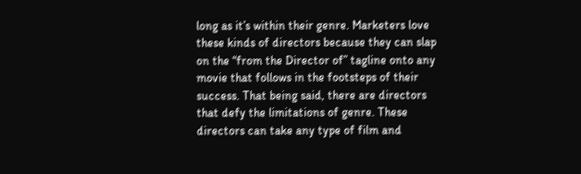long as it’s within their genre. Marketers love these kinds of directors because they can slap on the “from the Director of” tagline onto any movie that follows in the footsteps of their success. That being said, there are directors that defy the limitations of genre. These directors can take any type of film and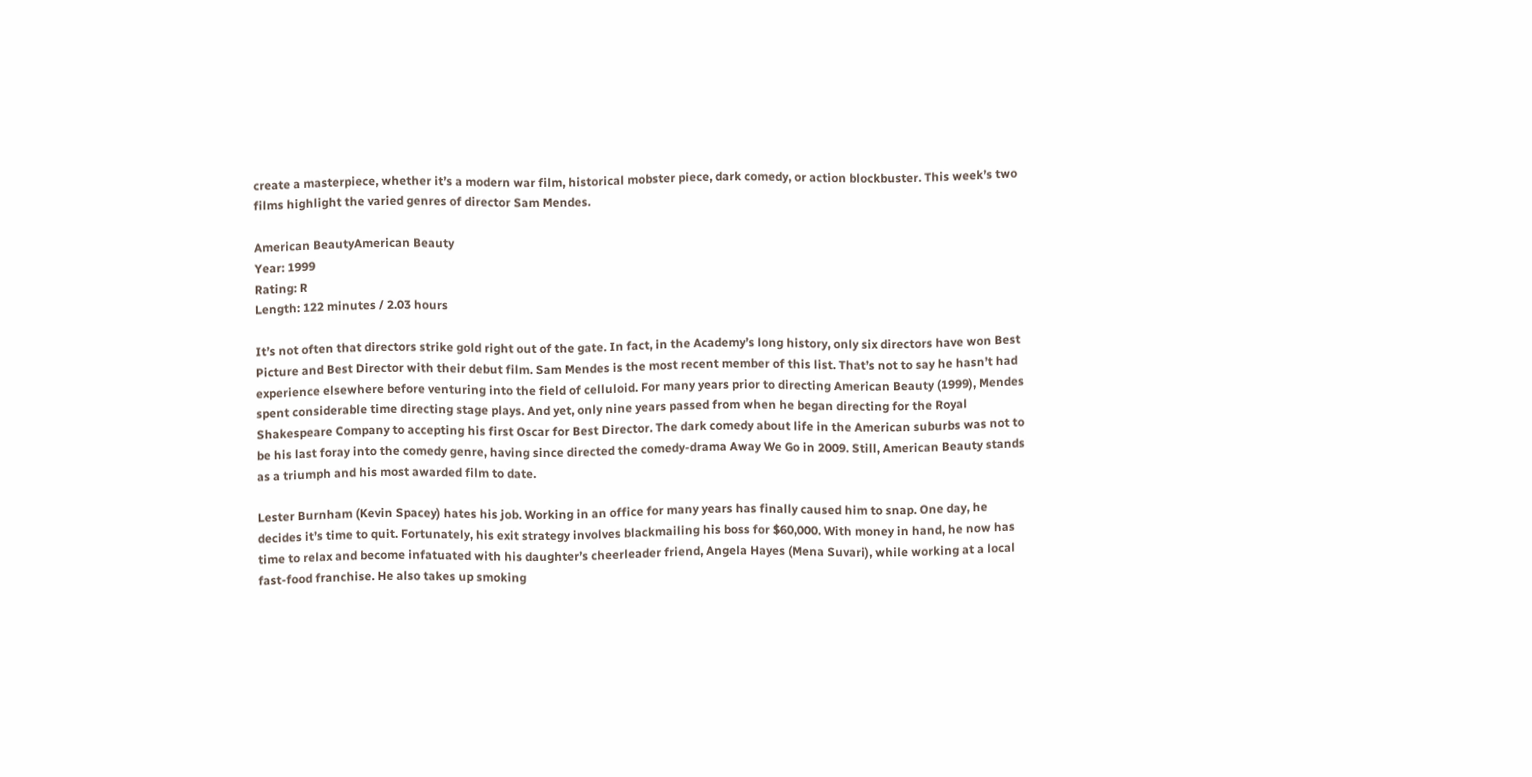create a masterpiece, whether it’s a modern war film, historical mobster piece, dark comedy, or action blockbuster. This week’s two films highlight the varied genres of director Sam Mendes.

American BeautyAmerican Beauty
Year: 1999
Rating: R
Length: 122 minutes / 2.03 hours

It’s not often that directors strike gold right out of the gate. In fact, in the Academy’s long history, only six directors have won Best Picture and Best Director with their debut film. Sam Mendes is the most recent member of this list. That’s not to say he hasn’t had experience elsewhere before venturing into the field of celluloid. For many years prior to directing American Beauty (1999), Mendes spent considerable time directing stage plays. And yet, only nine years passed from when he began directing for the Royal Shakespeare Company to accepting his first Oscar for Best Director. The dark comedy about life in the American suburbs was not to be his last foray into the comedy genre, having since directed the comedy-drama Away We Go in 2009. Still, American Beauty stands as a triumph and his most awarded film to date.

Lester Burnham (Kevin Spacey) hates his job. Working in an office for many years has finally caused him to snap. One day, he decides it’s time to quit. Fortunately, his exit strategy involves blackmailing his boss for $60,000. With money in hand, he now has time to relax and become infatuated with his daughter’s cheerleader friend, Angela Hayes (Mena Suvari), while working at a local fast-food franchise. He also takes up smoking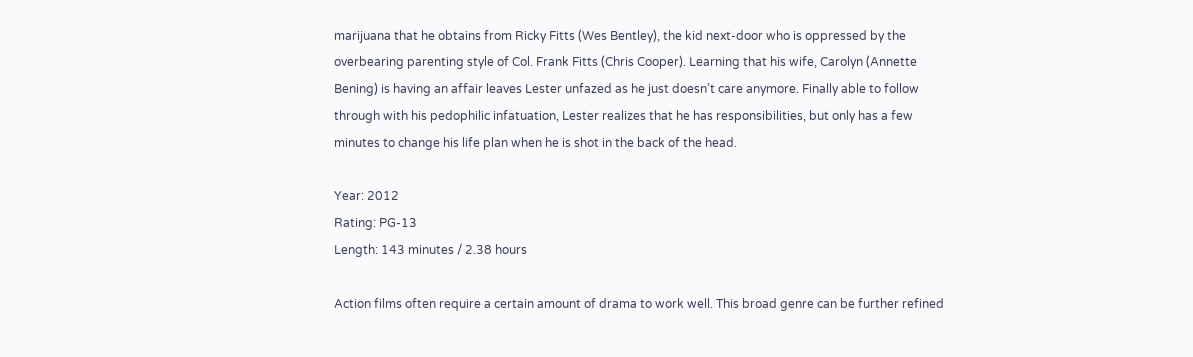marijuana that he obtains from Ricky Fitts (Wes Bentley), the kid next-door who is oppressed by the overbearing parenting style of Col. Frank Fitts (Chris Cooper). Learning that his wife, Carolyn (Annette Bening) is having an affair leaves Lester unfazed as he just doesn’t care anymore. Finally able to follow through with his pedophilic infatuation, Lester realizes that he has responsibilities, but only has a few minutes to change his life plan when he is shot in the back of the head.

Year: 2012
Rating: PG-13
Length: 143 minutes / 2.38 hours

Action films often require a certain amount of drama to work well. This broad genre can be further refined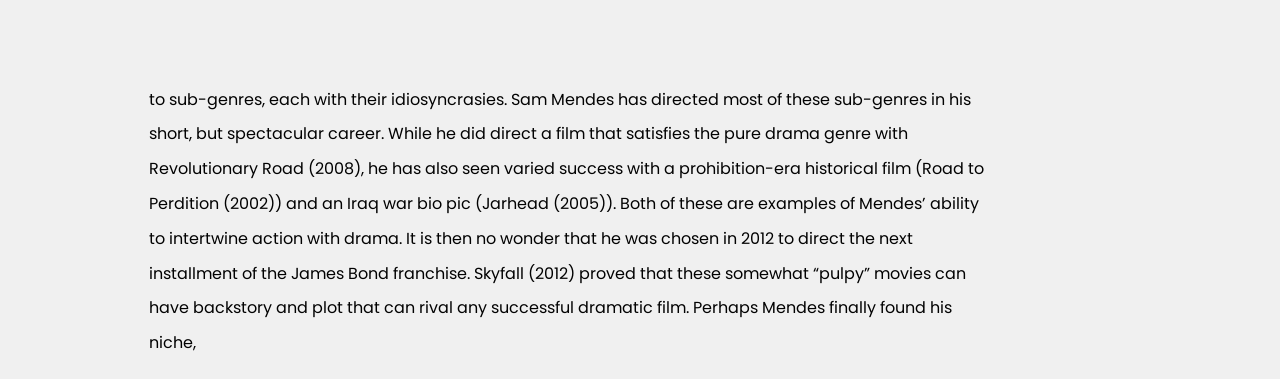to sub-genres, each with their idiosyncrasies. Sam Mendes has directed most of these sub-genres in his short, but spectacular career. While he did direct a film that satisfies the pure drama genre with Revolutionary Road (2008), he has also seen varied success with a prohibition-era historical film (Road to Perdition (2002)) and an Iraq war bio pic (Jarhead (2005)). Both of these are examples of Mendes’ ability to intertwine action with drama. It is then no wonder that he was chosen in 2012 to direct the next installment of the James Bond franchise. Skyfall (2012) proved that these somewhat “pulpy” movies can have backstory and plot that can rival any successful dramatic film. Perhaps Mendes finally found his niche,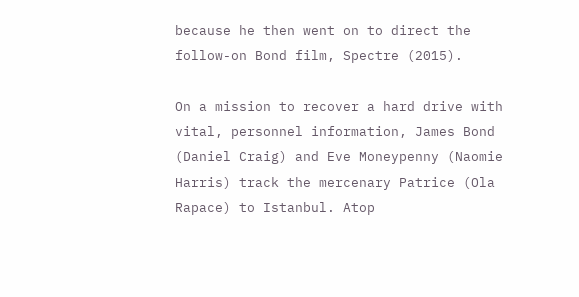because he then went on to direct the follow-on Bond film, Spectre (2015).

On a mission to recover a hard drive with vital, personnel information, James Bond (Daniel Craig) and Eve Moneypenny (Naomie Harris) track the mercenary Patrice (Ola Rapace) to Istanbul. Atop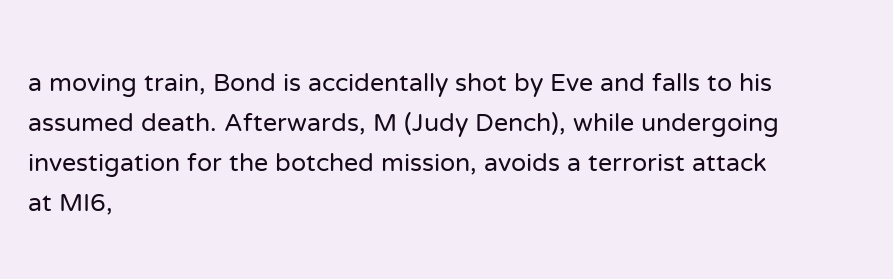a moving train, Bond is accidentally shot by Eve and falls to his assumed death. Afterwards, M (Judy Dench), while undergoing investigation for the botched mission, avoids a terrorist attack at MI6,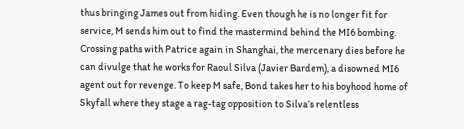thus bringing James out from hiding. Even though he is no longer fit for service, M sends him out to find the mastermind behind the MI6 bombing. Crossing paths with Patrice again in Shanghai, the mercenary dies before he can divulge that he works for Raoul Silva (Javier Bardem), a disowned MI6 agent out for revenge. To keep M safe, Bond takes her to his boyhood home of Skyfall where they stage a rag-tag opposition to Silva’s relentless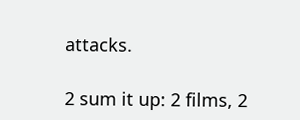attacks.

2 sum it up: 2 films, 2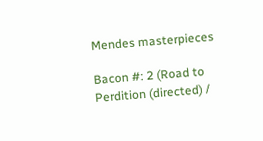Mendes masterpieces

Bacon #: 2 (Road to Perdition (directed) /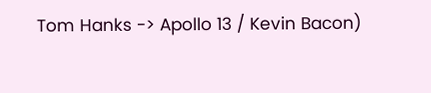Tom Hanks -> Apollo 13 / Kevin Bacon)